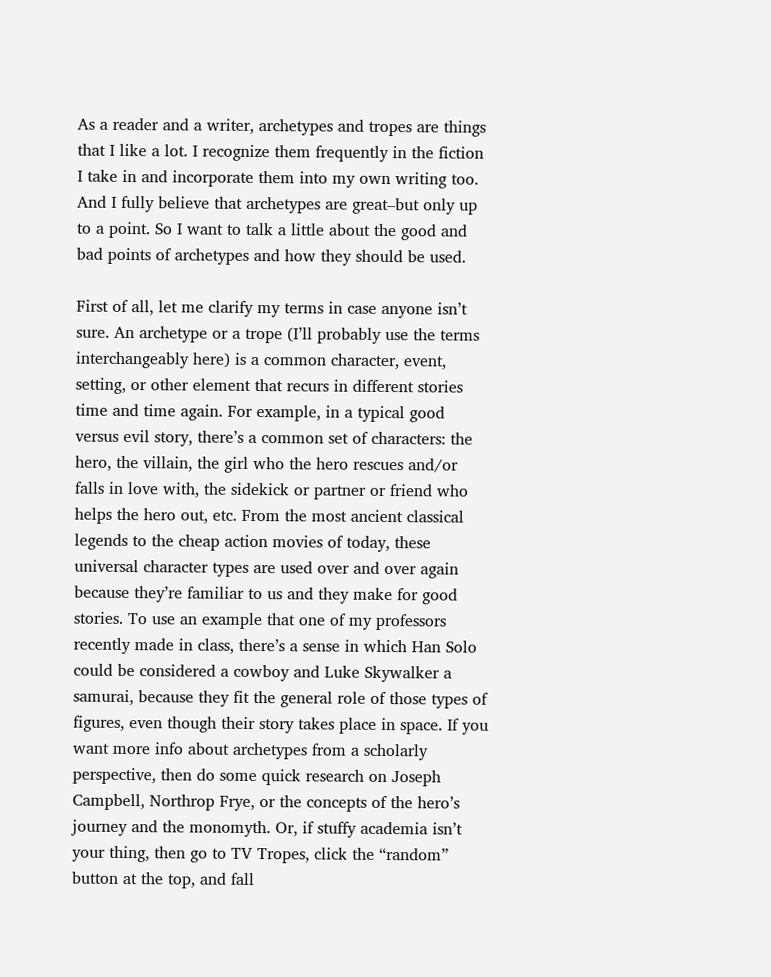As a reader and a writer, archetypes and tropes are things that I like a lot. I recognize them frequently in the fiction I take in and incorporate them into my own writing too. And I fully believe that archetypes are great–but only up to a point. So I want to talk a little about the good and bad points of archetypes and how they should be used.

First of all, let me clarify my terms in case anyone isn’t sure. An archetype or a trope (I’ll probably use the terms interchangeably here) is a common character, event, setting, or other element that recurs in different stories time and time again. For example, in a typical good versus evil story, there’s a common set of characters: the hero, the villain, the girl who the hero rescues and/or falls in love with, the sidekick or partner or friend who helps the hero out, etc. From the most ancient classical legends to the cheap action movies of today, these universal character types are used over and over again because they’re familiar to us and they make for good stories. To use an example that one of my professors recently made in class, there’s a sense in which Han Solo could be considered a cowboy and Luke Skywalker a samurai, because they fit the general role of those types of figures, even though their story takes place in space. If you want more info about archetypes from a scholarly perspective, then do some quick research on Joseph Campbell, Northrop Frye, or the concepts of the hero’s journey and the monomyth. Or, if stuffy academia isn’t your thing, then go to TV Tropes, click the “random” button at the top, and fall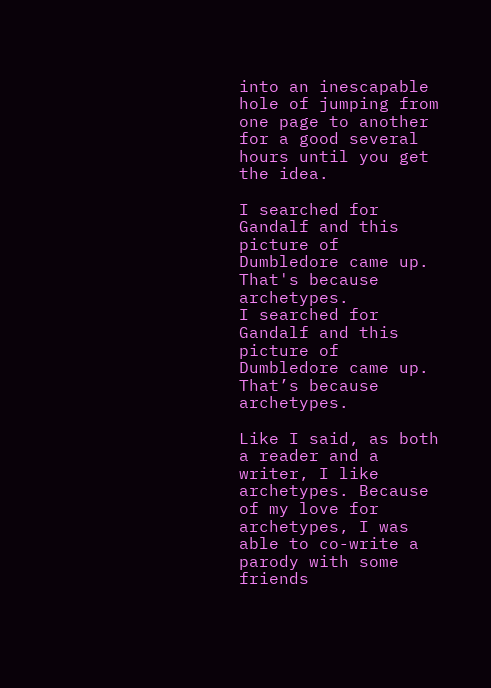into an inescapable hole of jumping from one page to another for a good several hours until you get the idea.

I searched for Gandalf and this picture of Dumbledore came up. That's because archetypes.
I searched for Gandalf and this picture of Dumbledore came up. That’s because archetypes.

Like I said, as both a reader and a writer, I like archetypes. Because of my love for archetypes, I was able to co-write a parody with some friends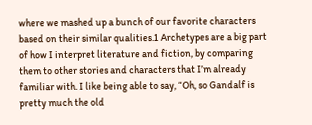where we mashed up a bunch of our favorite characters based on their similar qualities.1 Archetypes are a big part of how I interpret literature and fiction, by comparing them to other stories and characters that I’m already familiar with. I like being able to say, “Oh, so Gandalf is pretty much the old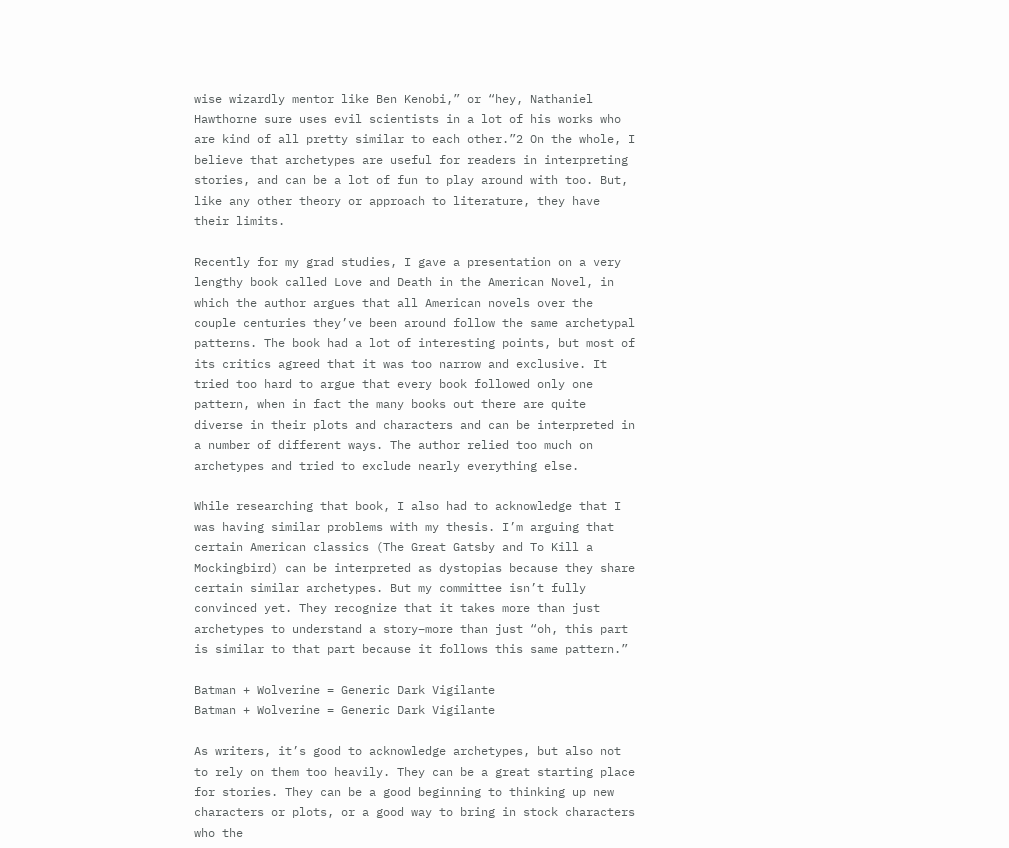wise wizardly mentor like Ben Kenobi,” or “hey, Nathaniel Hawthorne sure uses evil scientists in a lot of his works who are kind of all pretty similar to each other.”2 On the whole, I believe that archetypes are useful for readers in interpreting stories, and can be a lot of fun to play around with too. But, like any other theory or approach to literature, they have their limits.

Recently for my grad studies, I gave a presentation on a very lengthy book called Love and Death in the American Novel, in which the author argues that all American novels over the couple centuries they’ve been around follow the same archetypal patterns. The book had a lot of interesting points, but most of its critics agreed that it was too narrow and exclusive. It tried too hard to argue that every book followed only one pattern, when in fact the many books out there are quite diverse in their plots and characters and can be interpreted in a number of different ways. The author relied too much on archetypes and tried to exclude nearly everything else.

While researching that book, I also had to acknowledge that I was having similar problems with my thesis. I’m arguing that certain American classics (The Great Gatsby and To Kill a Mockingbird) can be interpreted as dystopias because they share certain similar archetypes. But my committee isn’t fully convinced yet. They recognize that it takes more than just archetypes to understand a story–more than just “oh, this part is similar to that part because it follows this same pattern.”

Batman + Wolverine = Generic Dark Vigilante
Batman + Wolverine = Generic Dark Vigilante

As writers, it’s good to acknowledge archetypes, but also not to rely on them too heavily. They can be a great starting place for stories. They can be a good beginning to thinking up new characters or plots, or a good way to bring in stock characters who the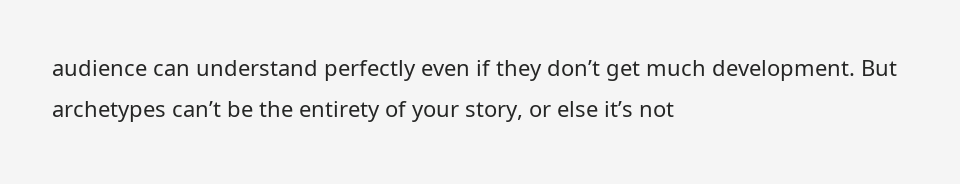audience can understand perfectly even if they don’t get much development. But archetypes can’t be the entirety of your story, or else it’s not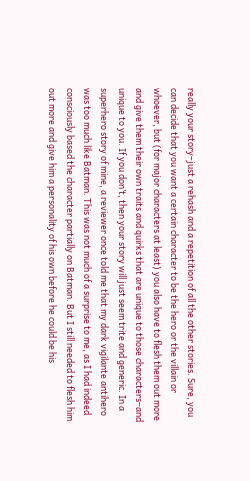really your story–just a rehash and a repetition of all the other stories. Sure, you can decide that you want a certain character to be the hero or the villain or whoever, but (for major characters at least) you also have to flesh them out more and give them their own traits and quirks that are unique to those characters–and unique to you. If you don’t, then your story will just seem trite and generic. In a superhero story of mine, a reviewer once told me that my dark vigilante antihero was too much like Batman. This was not much of a surprise to me, as I had indeed consciously based the character partially on Batman. But I still needed to flesh him out more and give him a personality of his own before he could be his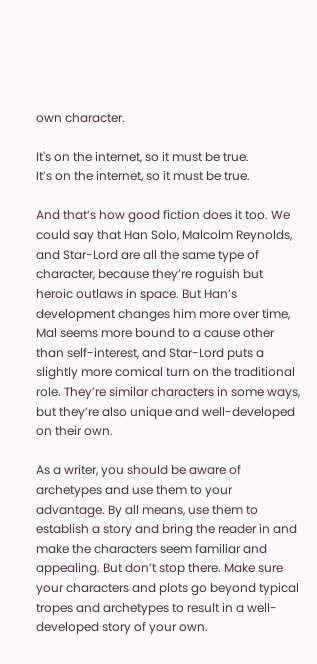own character.

It's on the internet, so it must be true.
It’s on the internet, so it must be true.

And that’s how good fiction does it too. We could say that Han Solo, Malcolm Reynolds, and Star-Lord are all the same type of character, because they’re roguish but heroic outlaws in space. But Han’s development changes him more over time, Mal seems more bound to a cause other than self-interest, and Star-Lord puts a slightly more comical turn on the traditional role. They’re similar characters in some ways, but they’re also unique and well-developed on their own.

As a writer, you should be aware of archetypes and use them to your advantage. By all means, use them to establish a story and bring the reader in and make the characters seem familiar and appealing. But don’t stop there. Make sure your characters and plots go beyond typical tropes and archetypes to result in a well-developed story of your own.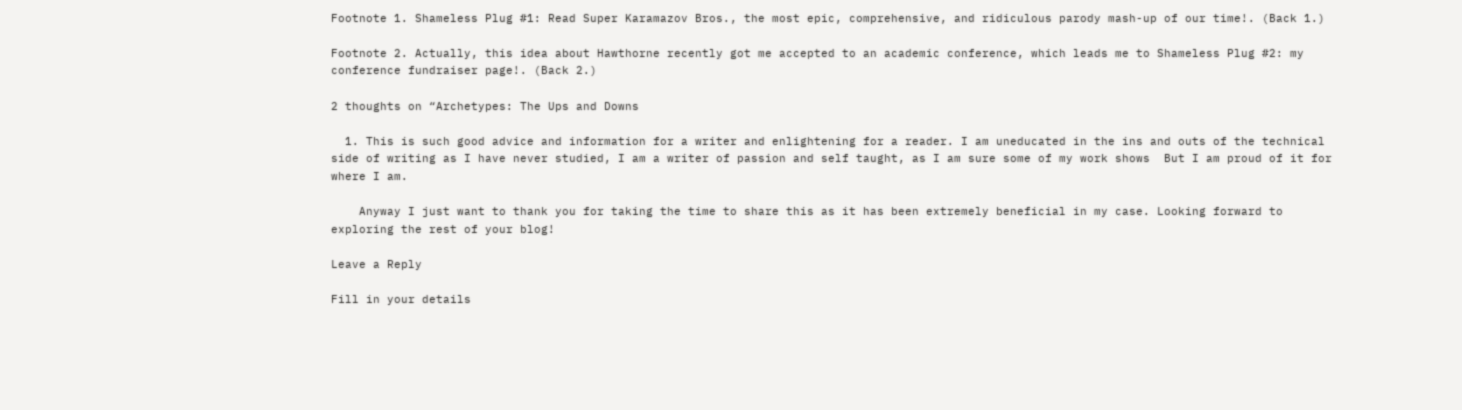Footnote 1. Shameless Plug #1: Read Super Karamazov Bros., the most epic, comprehensive, and ridiculous parody mash-up of our time!. (Back 1.)

Footnote 2. Actually, this idea about Hawthorne recently got me accepted to an academic conference, which leads me to Shameless Plug #2: my conference fundraiser page!. (Back 2.)

2 thoughts on “Archetypes: The Ups and Downs

  1. This is such good advice and information for a writer and enlightening for a reader. I am uneducated in the ins and outs of the technical side of writing as I have never studied, I am a writer of passion and self taught, as I am sure some of my work shows  But I am proud of it for where I am.

    Anyway I just want to thank you for taking the time to share this as it has been extremely beneficial in my case. Looking forward to exploring the rest of your blog!

Leave a Reply

Fill in your details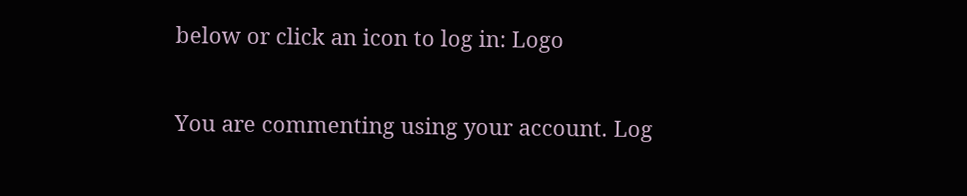below or click an icon to log in: Logo

You are commenting using your account. Log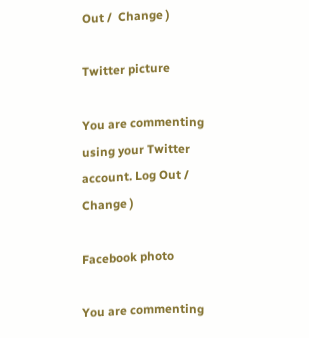Out /  Change )

Twitter picture

You are commenting using your Twitter account. Log Out /  Change )

Facebook photo

You are commenting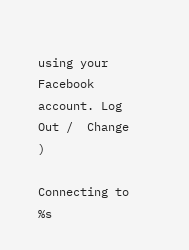using your Facebook account. Log Out /  Change )

Connecting to %s